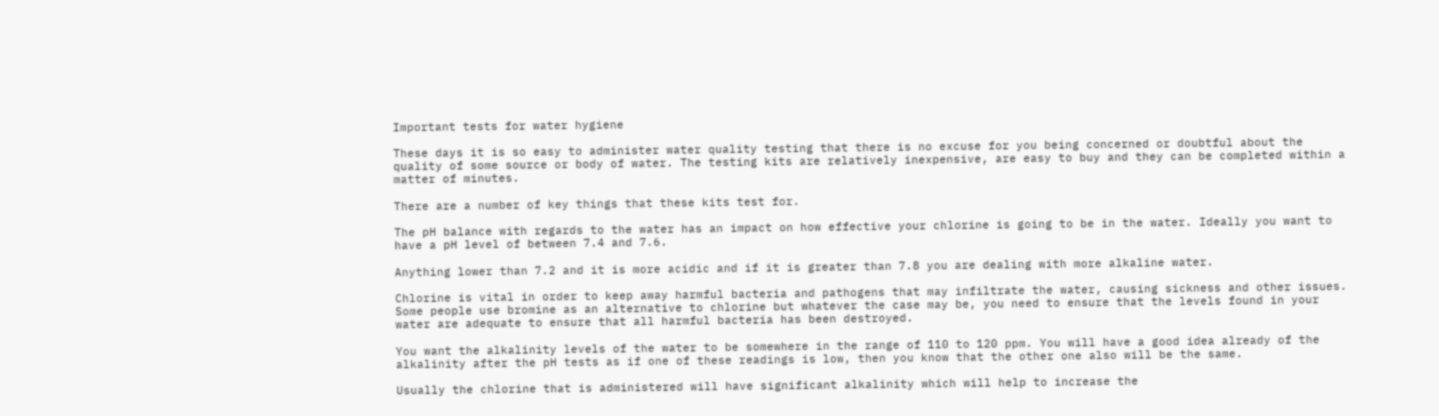Important tests for water hygiene

These days it is so easy to administer water quality testing that there is no excuse for you being concerned or doubtful about the quality of some source or body of water. The testing kits are relatively inexpensive, are easy to buy and they can be completed within a matter of minutes.

There are a number of key things that these kits test for.

The pH balance with regards to the water has an impact on how effective your chlorine is going to be in the water. Ideally you want to have a pH level of between 7.4 and 7.6.

Anything lower than 7.2 and it is more acidic and if it is greater than 7.8 you are dealing with more alkaline water.

Chlorine is vital in order to keep away harmful bacteria and pathogens that may infiltrate the water, causing sickness and other issues. Some people use bromine as an alternative to chlorine but whatever the case may be, you need to ensure that the levels found in your water are adequate to ensure that all harmful bacteria has been destroyed.

You want the alkalinity levels of the water to be somewhere in the range of 110 to 120 ppm. You will have a good idea already of the alkalinity after the pH tests as if one of these readings is low, then you know that the other one also will be the same.

Usually the chlorine that is administered will have significant alkalinity which will help to increase the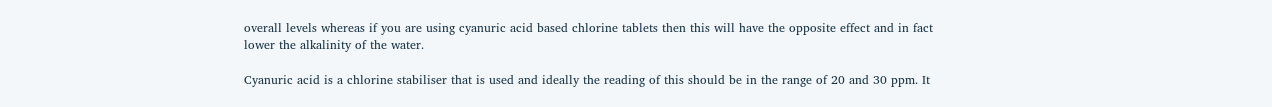overall levels whereas if you are using cyanuric acid based chlorine tablets then this will have the opposite effect and in fact lower the alkalinity of the water.

Cyanuric acid is a chlorine stabiliser that is used and ideally the reading of this should be in the range of 20 and 30 ppm. It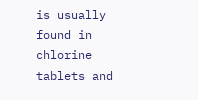is usually found in chlorine tablets and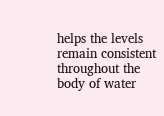helps the levels remain consistent throughout the body of water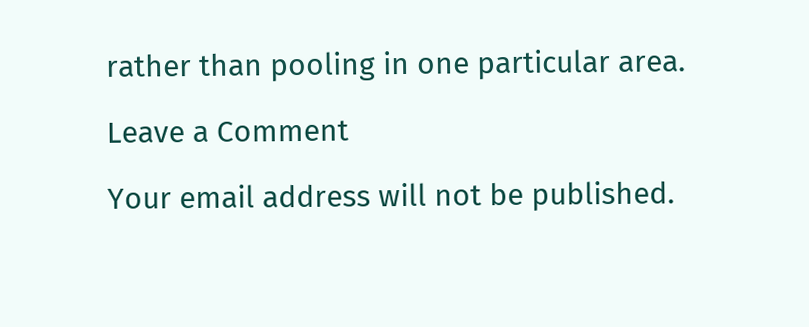rather than pooling in one particular area.

Leave a Comment

Your email address will not be published.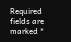Required fields are marked *